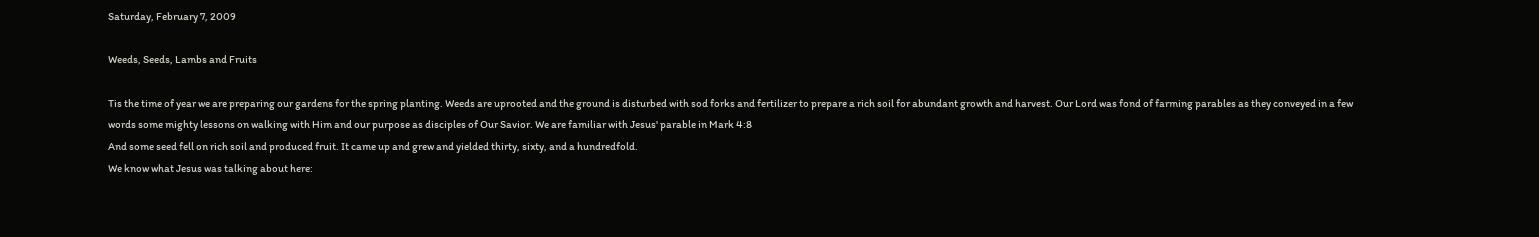Saturday, February 7, 2009

Weeds, Seeds, Lambs and Fruits

Tis the time of year we are preparing our gardens for the spring planting. Weeds are uprooted and the ground is disturbed with sod forks and fertilizer to prepare a rich soil for abundant growth and harvest. Our Lord was fond of farming parables as they conveyed in a few words some mighty lessons on walking with Him and our purpose as disciples of Our Savior. We are familiar with Jesus' parable in Mark 4:8
And some seed fell on rich soil and produced fruit. It came up and grew and yielded thirty, sixty, and a hundredfold.
We know what Jesus was talking about here: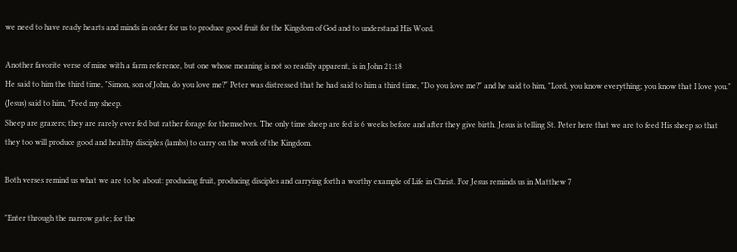we need to have ready hearts and minds in order for us to produce good fruit for the Kingdom of God and to understand His Word.

Another favorite verse of mine with a farm reference, but one whose meaning is not so readily apparent, is in John 21:18
He said to him the third time, "Simon, son of John, do you love me?" Peter was distressed that he had said to him a third time, "Do you love me?" and he said to him, "Lord, you know everything; you know that I love you." (Jesus) said to him, "Feed my sheep.
Sheep are grazers; they are rarely ever fed but rather forage for themselves. The only time sheep are fed is 6 weeks before and after they give birth. Jesus is telling St. Peter here that we are to feed His sheep so that they too will produce good and healthy disciples (lambs) to carry on the work of the Kingdom.

Both verses remind us what we are to be about: producing fruit, producing disciples and carrying forth a worthy example of Life in Christ. For Jesus reminds us in Matthew 7

"Enter through the narrow gate; for the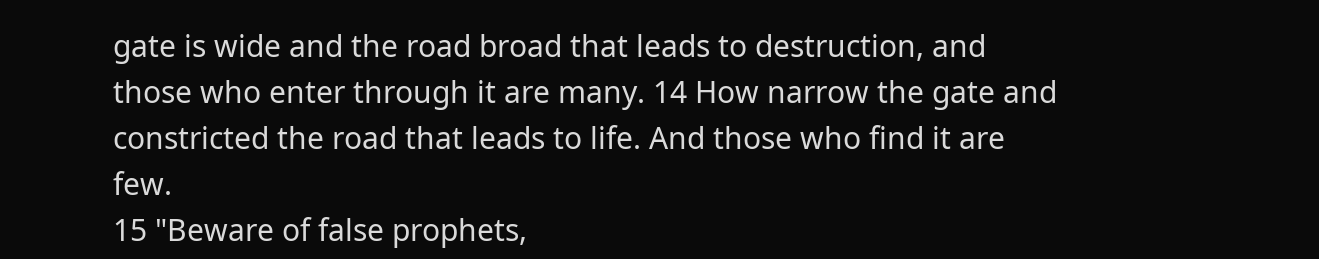gate is wide and the road broad that leads to destruction, and those who enter through it are many. 14 How narrow the gate and constricted the road that leads to life. And those who find it are few.
15 "Beware of false prophets,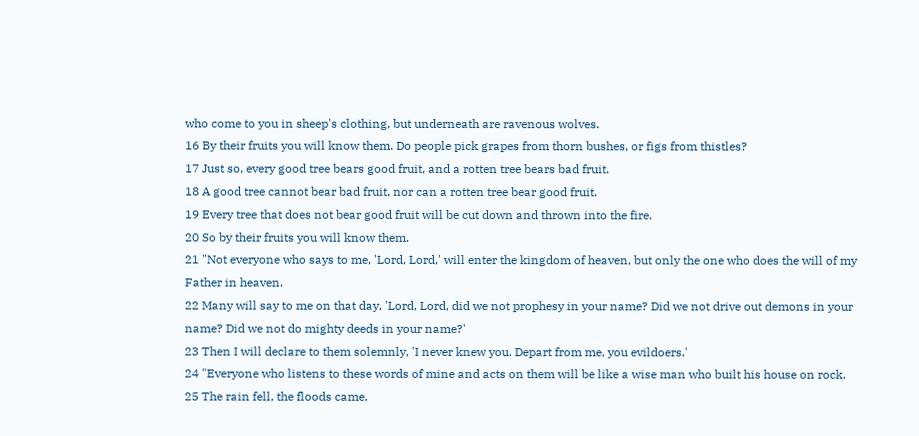who come to you in sheep's clothing, but underneath are ravenous wolves.
16 By their fruits you will know them. Do people pick grapes from thorn bushes, or figs from thistles?
17 Just so, every good tree bears good fruit, and a rotten tree bears bad fruit.
18 A good tree cannot bear bad fruit, nor can a rotten tree bear good fruit.
19 Every tree that does not bear good fruit will be cut down and thrown into the fire.
20 So by their fruits you will know them.
21 "Not everyone who says to me, 'Lord, Lord,' will enter the kingdom of heaven, but only the one who does the will of my Father in heaven.
22 Many will say to me on that day, 'Lord, Lord, did we not prophesy in your name? Did we not drive out demons in your name? Did we not do mighty deeds in your name?'
23 Then I will declare to them solemnly, 'I never knew you. Depart from me, you evildoers.'
24 "Everyone who listens to these words of mine and acts on them will be like a wise man who built his house on rock.
25 The rain fell, the floods came,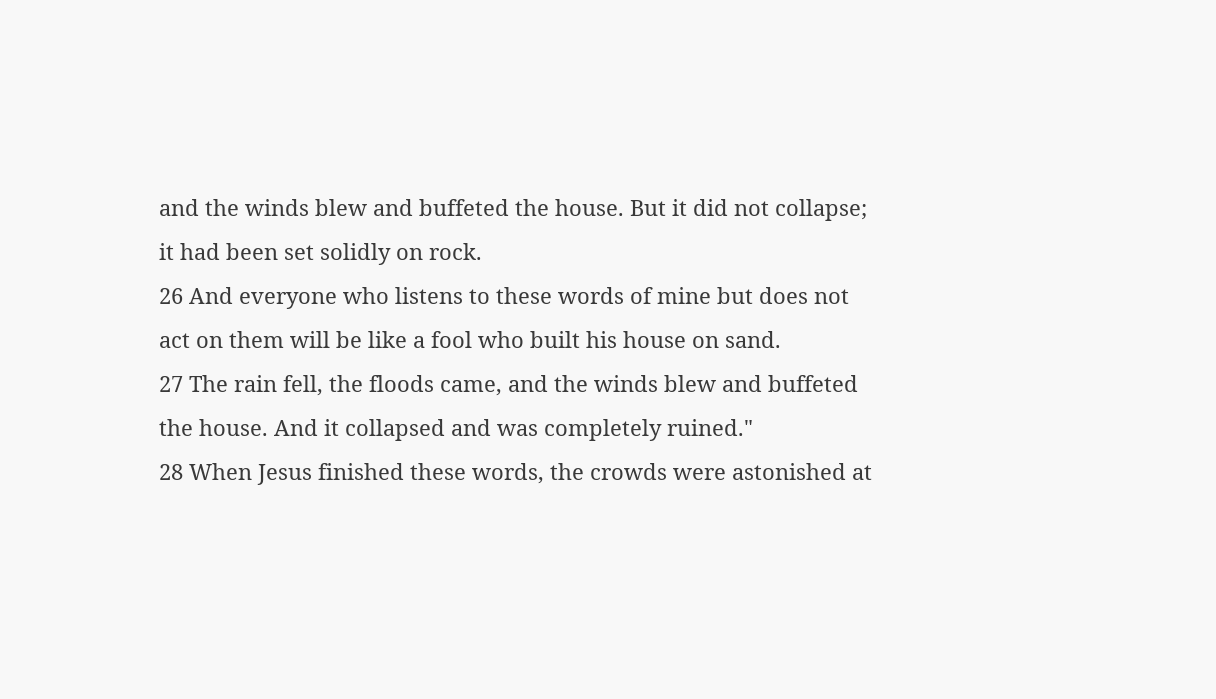and the winds blew and buffeted the house. But it did not collapse; it had been set solidly on rock.
26 And everyone who listens to these words of mine but does not act on them will be like a fool who built his house on sand.
27 The rain fell, the floods came, and the winds blew and buffeted the house. And it collapsed and was completely ruined."
28 When Jesus finished these words, the crowds were astonished at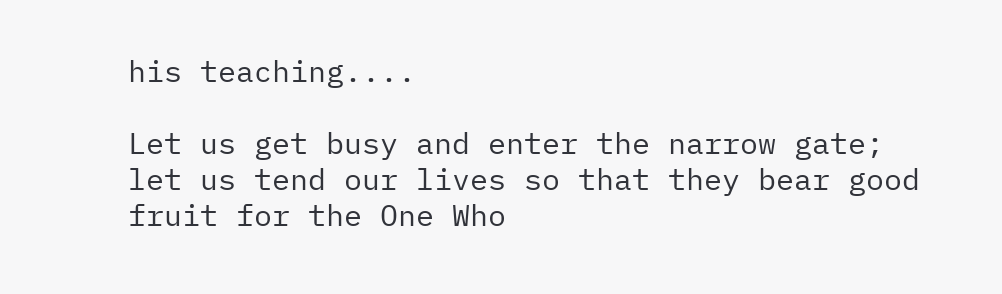his teaching....

Let us get busy and enter the narrow gate; let us tend our lives so that they bear good fruit for the One Who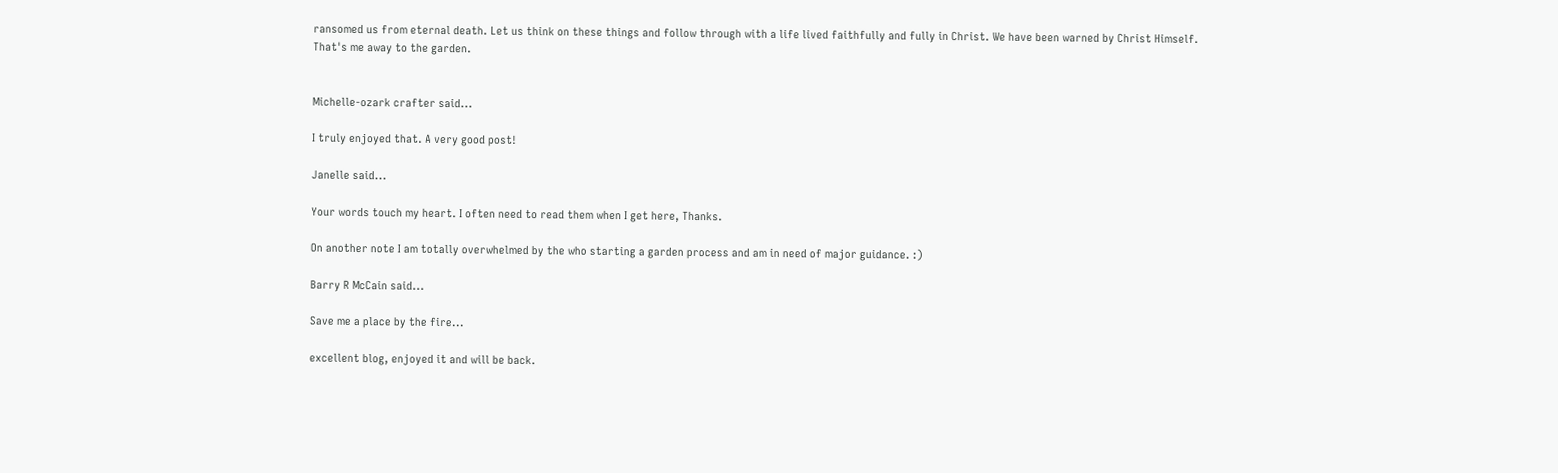ransomed us from eternal death. Let us think on these things and follow through with a life lived faithfully and fully in Christ. We have been warned by Christ Himself.
That's me away to the garden.


Michelle-ozark crafter said...

I truly enjoyed that. A very good post!

Janelle said...

Your words touch my heart. I often need to read them when I get here, Thanks.

On another note I am totally overwhelmed by the who starting a garden process and am in need of major guidance. :)

Barry R McCain said...

Save me a place by the fire...

excellent blog, enjoyed it and will be back.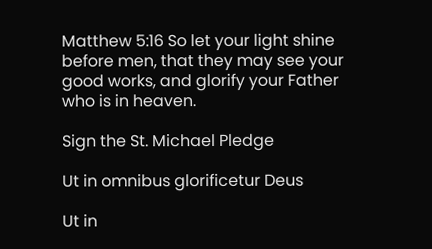Matthew 5:16 So let your light shine before men, that they may see your good works, and glorify your Father who is in heaven.

Sign the St. Michael Pledge

Ut in omnibus glorificetur Deus

Ut in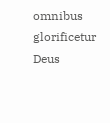omnibus glorificetur Deus